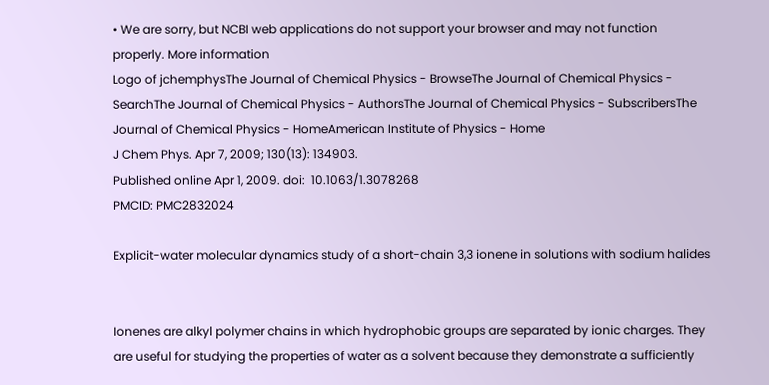• We are sorry, but NCBI web applications do not support your browser and may not function properly. More information
Logo of jchemphysThe Journal of Chemical Physics - BrowseThe Journal of Chemical Physics - SearchThe Journal of Chemical Physics - AuthorsThe Journal of Chemical Physics - SubscribersThe Journal of Chemical Physics - HomeAmerican Institute of Physics - Home
J Chem Phys. Apr 7, 2009; 130(13): 134903.
Published online Apr 1, 2009. doi:  10.1063/1.3078268
PMCID: PMC2832024

Explicit-water molecular dynamics study of a short-chain 3,3 ionene in solutions with sodium halides


Ionenes are alkyl polymer chains in which hydrophobic groups are separated by ionic charges. They are useful for studying the properties of water as a solvent because they demonstrate a sufficiently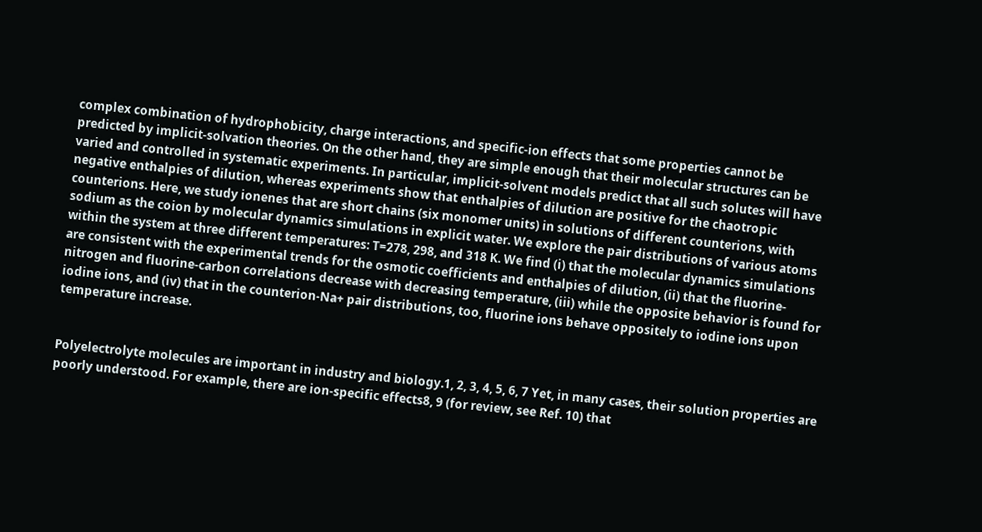complex combination of hydrophobicity, charge interactions, and specific-ion effects that some properties cannot be predicted by implicit-solvation theories. On the other hand, they are simple enough that their molecular structures can be varied and controlled in systematic experiments. In particular, implicit-solvent models predict that all such solutes will have negative enthalpies of dilution, whereas experiments show that enthalpies of dilution are positive for the chaotropic counterions. Here, we study ionenes that are short chains (six monomer units) in solutions of different counterions, with sodium as the coion by molecular dynamics simulations in explicit water. We explore the pair distributions of various atoms within the system at three different temperatures: T=278, 298, and 318 K. We find (i) that the molecular dynamics simulations are consistent with the experimental trends for the osmotic coefficients and enthalpies of dilution, (ii) that the fluorine-nitrogen and fluorine-carbon correlations decrease with decreasing temperature, (iii) while the opposite behavior is found for iodine ions, and (iv) that in the counterion-Na+ pair distributions, too, fluorine ions behave oppositely to iodine ions upon temperature increase.


Polyelectrolyte molecules are important in industry and biology.1, 2, 3, 4, 5, 6, 7 Yet, in many cases, their solution properties are poorly understood. For example, there are ion-specific effects8, 9 (for review, see Ref. 10) that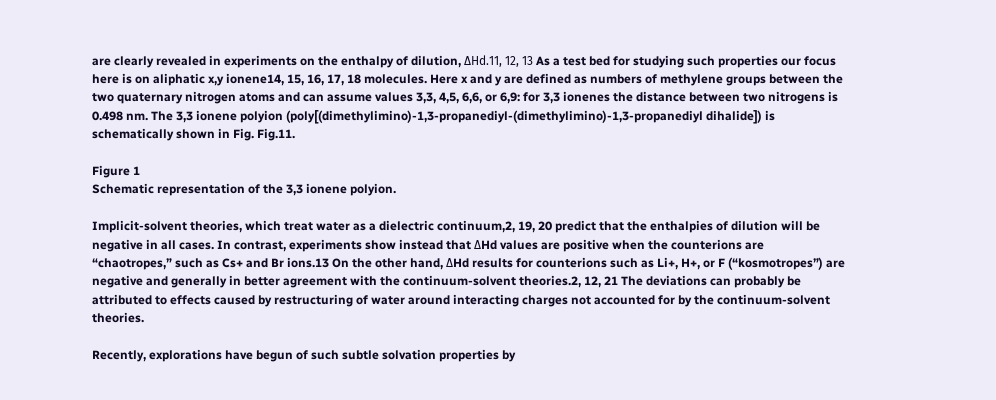are clearly revealed in experiments on the enthalpy of dilution, ΔHd.11, 12, 13 As a test bed for studying such properties our focus here is on aliphatic x,y ionene14, 15, 16, 17, 18 molecules. Here x and y are defined as numbers of methylene groups between the two quaternary nitrogen atoms and can assume values 3,3, 4,5, 6,6, or 6,9: for 3,3 ionenes the distance between two nitrogens is 0.498 nm. The 3,3 ionene polyion (poly[(dimethylimino)-1,3-propanediyl-(dimethylimino)-1,3-propanediyl dihalide]) is schematically shown in Fig. Fig.11.

Figure 1
Schematic representation of the 3,3 ionene polyion.

Implicit-solvent theories, which treat water as a dielectric continuum,2, 19, 20 predict that the enthalpies of dilution will be negative in all cases. In contrast, experiments show instead that ΔHd values are positive when the counterions are “chaotropes,” such as Cs+ and Br ions.13 On the other hand, ΔHd results for counterions such as Li+, H+, or F (“kosmotropes”) are negative and generally in better agreement with the continuum-solvent theories.2, 12, 21 The deviations can probably be attributed to effects caused by restructuring of water around interacting charges not accounted for by the continuum-solvent theories.

Recently, explorations have begun of such subtle solvation properties by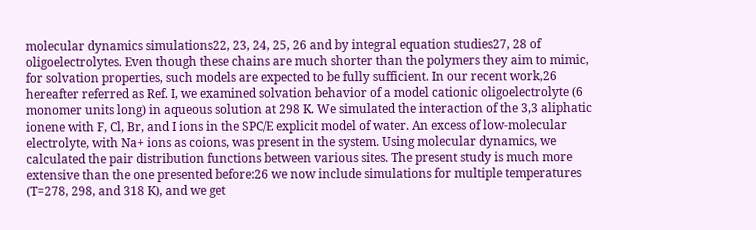molecular dynamics simulations22, 23, 24, 25, 26 and by integral equation studies27, 28 of oligoelectrolytes. Even though these chains are much shorter than the polymers they aim to mimic, for solvation properties, such models are expected to be fully sufficient. In our recent work,26 hereafter referred as Ref. I, we examined solvation behavior of a model cationic oligoelectrolyte (6 monomer units long) in aqueous solution at 298 K. We simulated the interaction of the 3,3 aliphatic ionene with F, Cl, Br, and I ions in the SPC/E explicit model of water. An excess of low-molecular electrolyte, with Na+ ions as coions, was present in the system. Using molecular dynamics, we calculated the pair distribution functions between various sites. The present study is much more extensive than the one presented before:26 we now include simulations for multiple temperatures (T=278, 298, and 318 K), and we get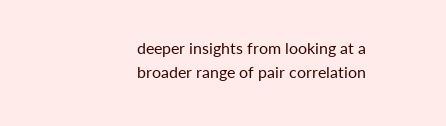deeper insights from looking at a broader range of pair correlation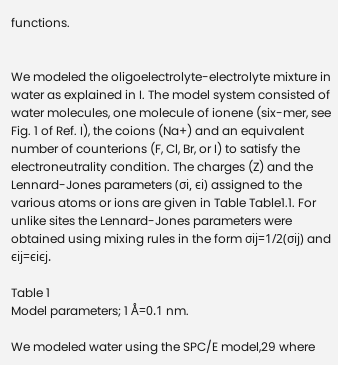functions.


We modeled the oligoelectrolyte-electrolyte mixture in water as explained in I. The model system consisted of water molecules, one molecule of ionene (six-mer, see Fig. 1 of Ref. I), the coions (Na+) and an equivalent number of counterions (F, Cl, Br, or I) to satisfy the electroneutrality condition. The charges (Z) and the Lennard-Jones parameters (σi, ϵi) assigned to the various atoms or ions are given in Table Table1.1. For unlike sites the Lennard-Jones parameters were obtained using mixing rules in the form σij=1/2(σij) and ϵij=ϵiϵj.

Table 1
Model parameters; 1 Å=0.1 nm.

We modeled water using the SPC/E model,29 where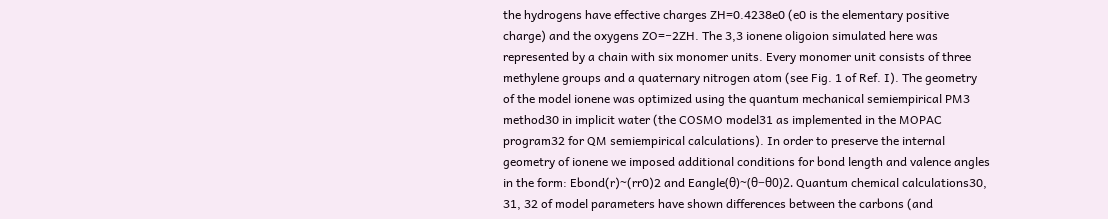the hydrogens have effective charges ZH=0.4238e0 (e0 is the elementary positive charge) and the oxygens ZO=−2ZH. The 3,3 ionene oligoion simulated here was represented by a chain with six monomer units. Every monomer unit consists of three methylene groups and a quaternary nitrogen atom (see Fig. 1 of Ref. I). The geometry of the model ionene was optimized using the quantum mechanical semiempirical PM3 method30 in implicit water (the COSMO model31 as implemented in the MOPAC program32 for QM semiempirical calculations). In order to preserve the internal geometry of ionene we imposed additional conditions for bond length and valence angles in the form: Ebond(r)~(rr0)2 and Eangle(θ)~(θ−θ0)2. Quantum chemical calculations30, 31, 32 of model parameters have shown differences between the carbons (and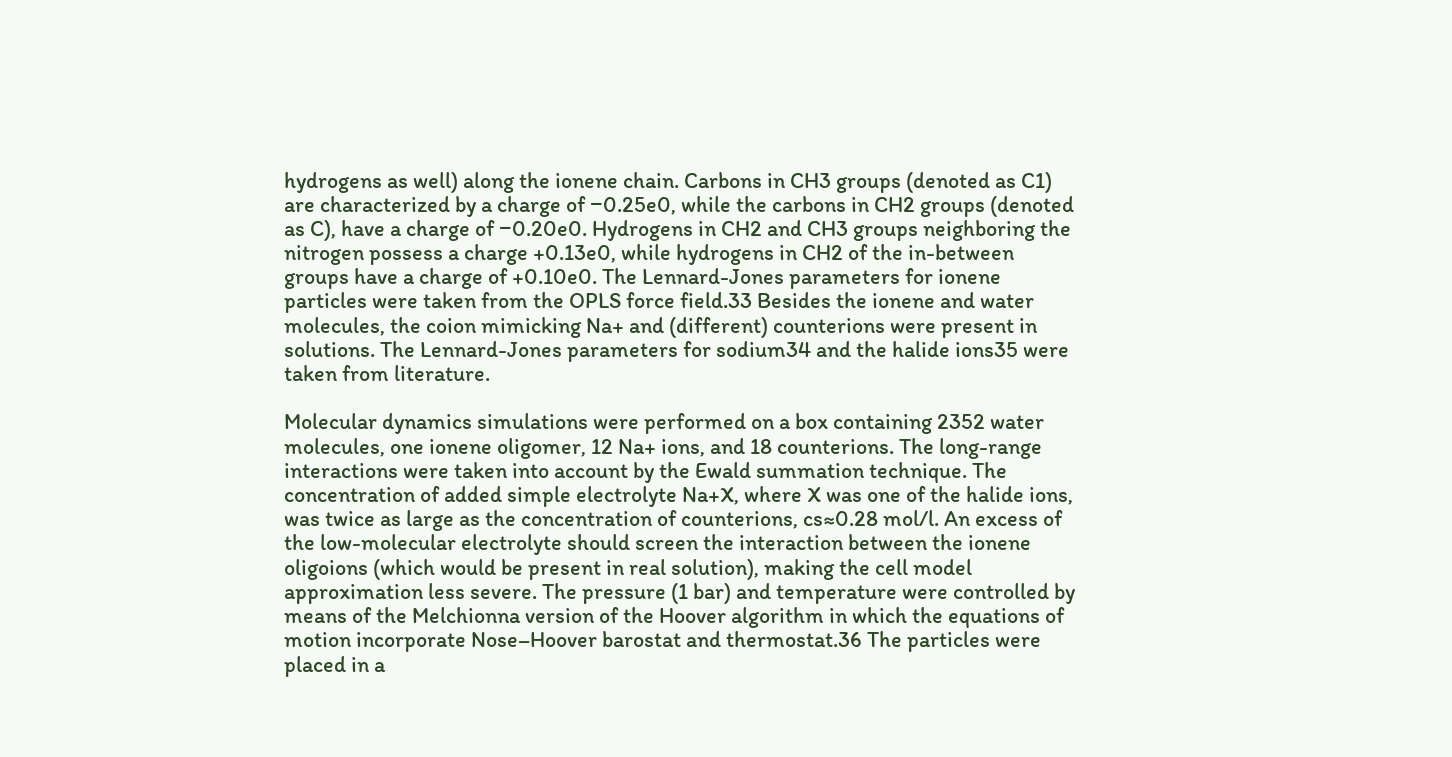hydrogens as well) along the ionene chain. Carbons in CH3 groups (denoted as C1) are characterized by a charge of −0.25e0, while the carbons in CH2 groups (denoted as C), have a charge of −0.20e0. Hydrogens in CH2 and CH3 groups neighboring the nitrogen possess a charge +0.13e0, while hydrogens in CH2 of the in-between groups have a charge of +0.10e0. The Lennard-Jones parameters for ionene particles were taken from the OPLS force field.33 Besides the ionene and water molecules, the coion mimicking Na+ and (different) counterions were present in solutions. The Lennard-Jones parameters for sodium34 and the halide ions35 were taken from literature.

Molecular dynamics simulations were performed on a box containing 2352 water molecules, one ionene oligomer, 12 Na+ ions, and 18 counterions. The long-range interactions were taken into account by the Ewald summation technique. The concentration of added simple electrolyte Na+X, where X was one of the halide ions, was twice as large as the concentration of counterions, cs≈0.28 mol/l. An excess of the low-molecular electrolyte should screen the interaction between the ionene oligoions (which would be present in real solution), making the cell model approximation less severe. The pressure (1 bar) and temperature were controlled by means of the Melchionna version of the Hoover algorithm in which the equations of motion incorporate Nose–Hoover barostat and thermostat.36 The particles were placed in a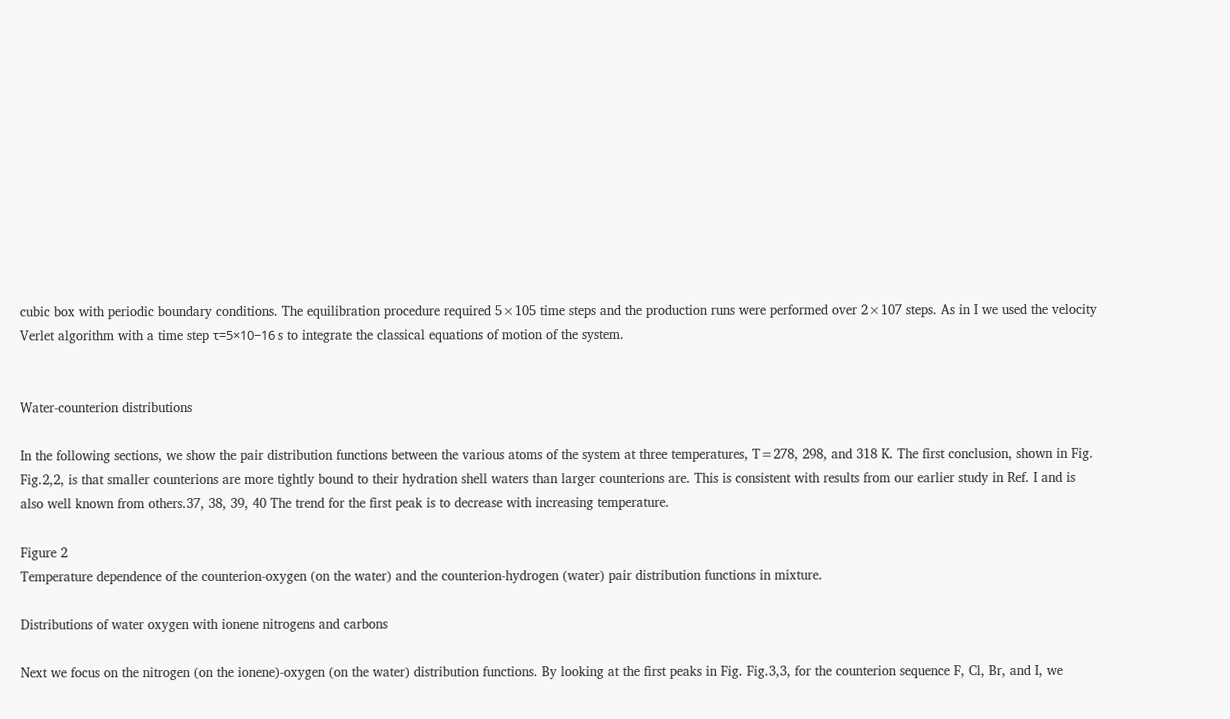cubic box with periodic boundary conditions. The equilibration procedure required 5×105 time steps and the production runs were performed over 2×107 steps. As in I we used the velocity Verlet algorithm with a time step τ=5×10−16 s to integrate the classical equations of motion of the system.


Water-counterion distributions

In the following sections, we show the pair distribution functions between the various atoms of the system at three temperatures, T=278, 298, and 318 K. The first conclusion, shown in Fig. Fig.2,2, is that smaller counterions are more tightly bound to their hydration shell waters than larger counterions are. This is consistent with results from our earlier study in Ref. I and is also well known from others.37, 38, 39, 40 The trend for the first peak is to decrease with increasing temperature.

Figure 2
Temperature dependence of the counterion-oxygen (on the water) and the counterion-hydrogen (water) pair distribution functions in mixture.

Distributions of water oxygen with ionene nitrogens and carbons

Next we focus on the nitrogen (on the ionene)-oxygen (on the water) distribution functions. By looking at the first peaks in Fig. Fig.3,3, for the counterion sequence F, Cl, Br, and I, we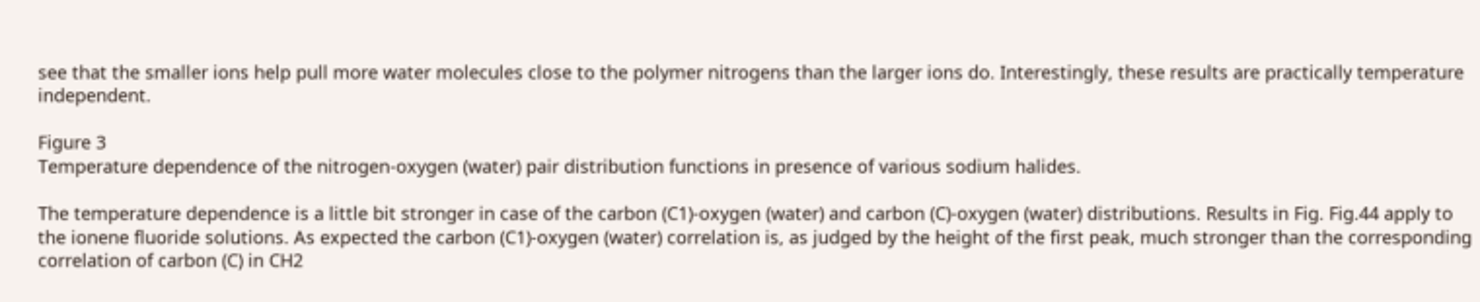see that the smaller ions help pull more water molecules close to the polymer nitrogens than the larger ions do. Interestingly, these results are practically temperature independent.

Figure 3
Temperature dependence of the nitrogen-oxygen (water) pair distribution functions in presence of various sodium halides.

The temperature dependence is a little bit stronger in case of the carbon (C1)-oxygen (water) and carbon (C)-oxygen (water) distributions. Results in Fig. Fig.44 apply to the ionene fluoride solutions. As expected the carbon (C1)-oxygen (water) correlation is, as judged by the height of the first peak, much stronger than the corresponding correlation of carbon (C) in CH2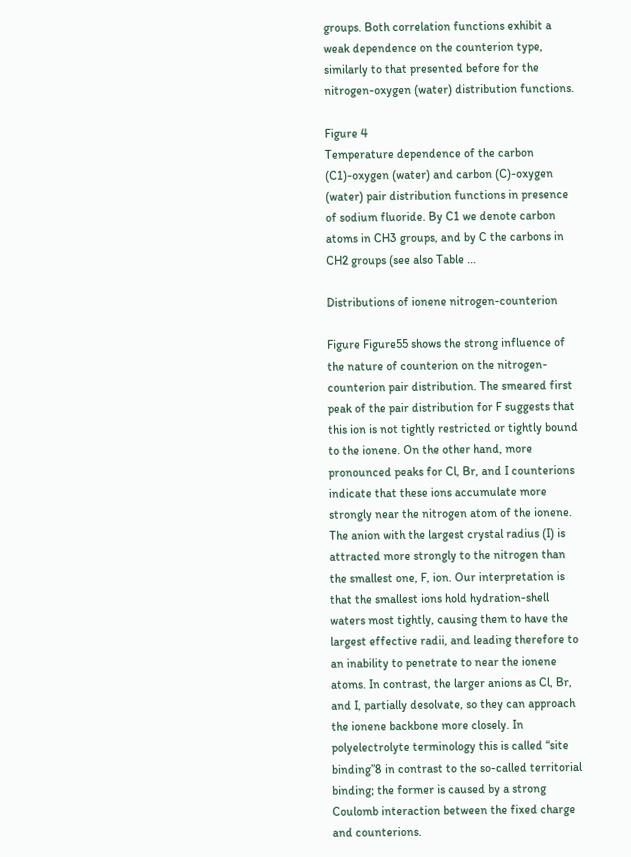groups. Both correlation functions exhibit a weak dependence on the counterion type, similarly to that presented before for the nitrogen-oxygen (water) distribution functions.

Figure 4
Temperature dependence of the carbon (C1)-oxygen (water) and carbon (C)-oxygen (water) pair distribution functions in presence of sodium fluoride. By C1 we denote carbon atoms in CH3 groups, and by C the carbons in CH2 groups (see also Table ...

Distributions of ionene nitrogen-counterion

Figure Figure55 shows the strong influence of the nature of counterion on the nitrogen-counterion pair distribution. The smeared first peak of the pair distribution for F suggests that this ion is not tightly restricted or tightly bound to the ionene. On the other hand, more pronounced peaks for Cl, Br, and I counterions indicate that these ions accumulate more strongly near the nitrogen atom of the ionene. The anion with the largest crystal radius (I) is attracted more strongly to the nitrogen than the smallest one, F, ion. Our interpretation is that the smallest ions hold hydration-shell waters most tightly, causing them to have the largest effective radii, and leading therefore to an inability to penetrate to near the ionene atoms. In contrast, the larger anions as Cl, Br, and I, partially desolvate, so they can approach the ionene backbone more closely. In polyelectrolyte terminology this is called “site binding”8 in contrast to the so-called territorial binding; the former is caused by a strong Coulomb interaction between the fixed charge and counterions.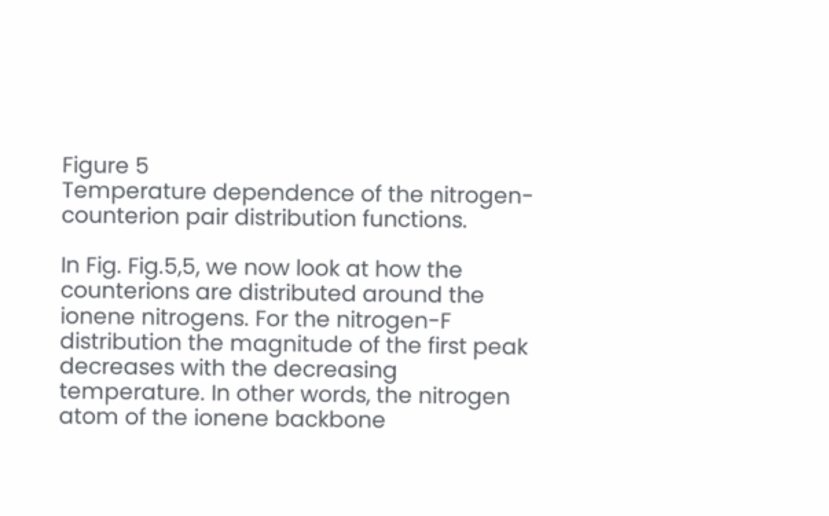Figure 5
Temperature dependence of the nitrogen-counterion pair distribution functions.

In Fig. Fig.5,5, we now look at how the counterions are distributed around the ionene nitrogens. For the nitrogen-F distribution the magnitude of the first peak decreases with the decreasing temperature. In other words, the nitrogen atom of the ionene backbone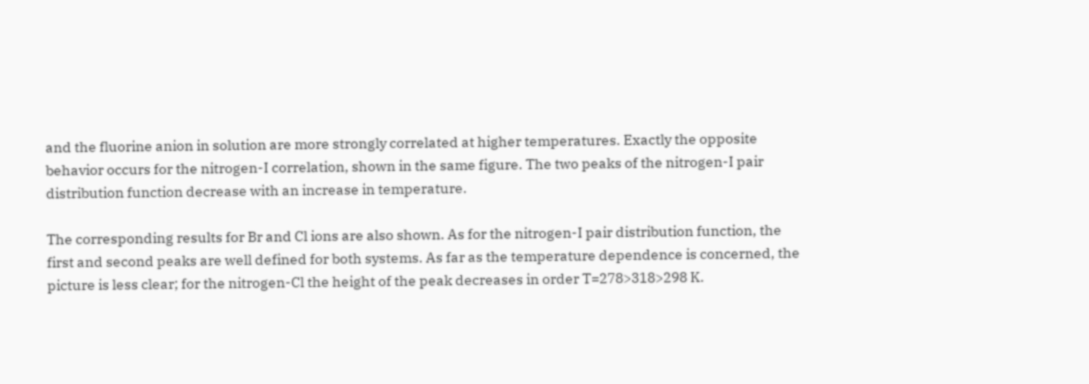and the fluorine anion in solution are more strongly correlated at higher temperatures. Exactly the opposite behavior occurs for the nitrogen-I correlation, shown in the same figure. The two peaks of the nitrogen-I pair distribution function decrease with an increase in temperature.

The corresponding results for Br and Cl ions are also shown. As for the nitrogen-I pair distribution function, the first and second peaks are well defined for both systems. As far as the temperature dependence is concerned, the picture is less clear; for the nitrogen-Cl the height of the peak decreases in order T=278>318>298 K.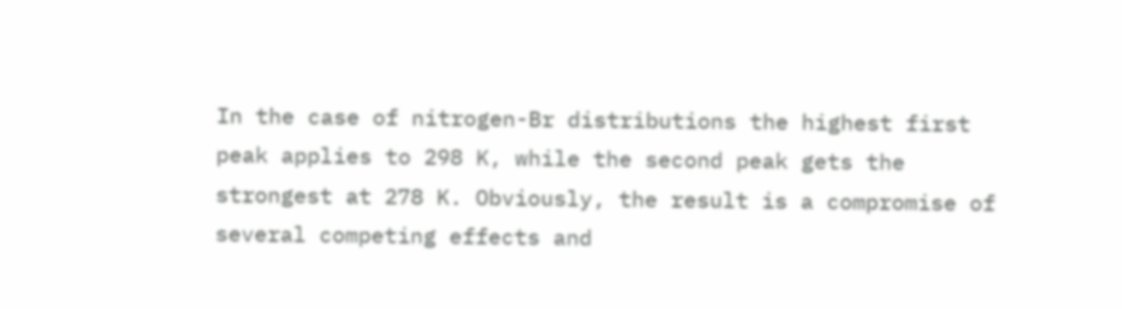In the case of nitrogen-Br distributions the highest first peak applies to 298 K, while the second peak gets the strongest at 278 K. Obviously, the result is a compromise of several competing effects and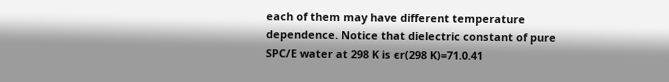each of them may have different temperature dependence. Notice that dielectric constant of pure SPC/E water at 298 K is ϵr(298 K)=71.0.41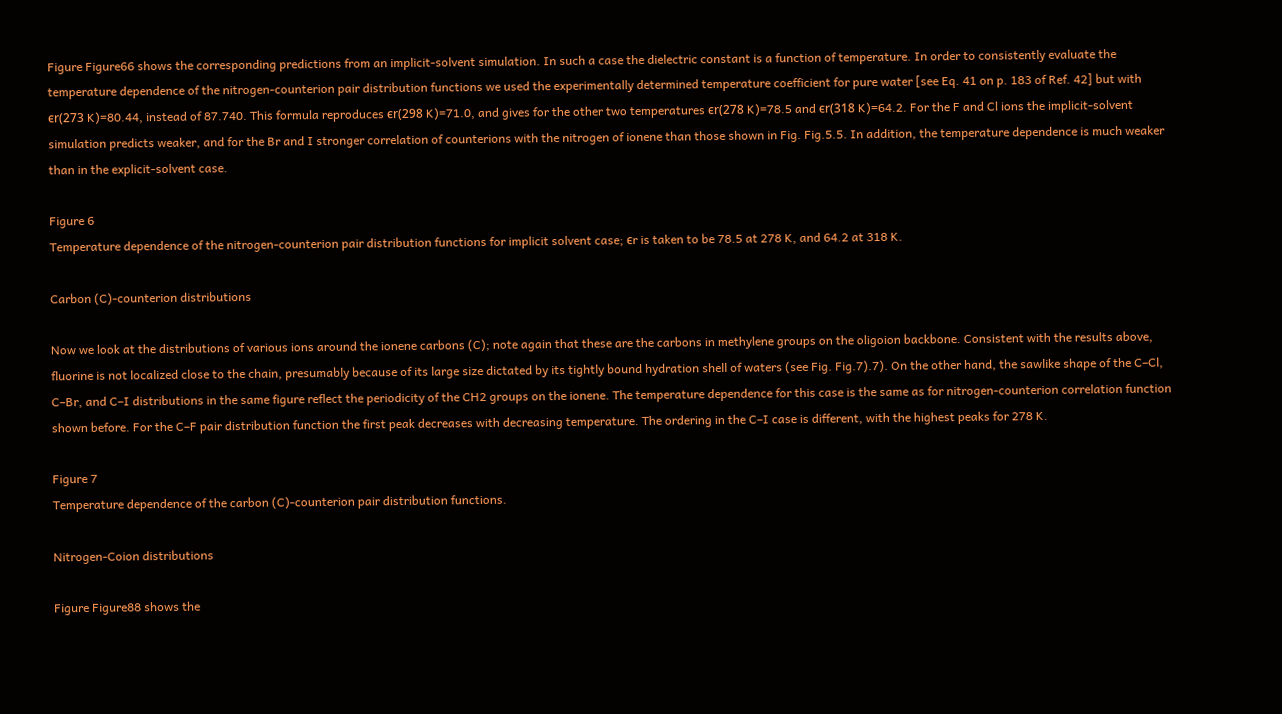Figure Figure66 shows the corresponding predictions from an implicit-solvent simulation. In such a case the dielectric constant is a function of temperature. In order to consistently evaluate the temperature dependence of the nitrogen-counterion pair distribution functions we used the experimentally determined temperature coefficient for pure water [see Eq. 41 on p. 183 of Ref. 42] but with ϵr(273 K)=80.44, instead of 87.740. This formula reproduces ϵr(298 K)=71.0, and gives for the other two temperatures ϵr(278 K)=78.5 and ϵr(318 K)=64.2. For the F and Cl ions the implicit-solvent simulation predicts weaker, and for the Br and I stronger correlation of counterions with the nitrogen of ionene than those shown in Fig. Fig.5.5. In addition, the temperature dependence is much weaker than in the explicit-solvent case.

Figure 6
Temperature dependence of the nitrogen-counterion pair distribution functions for implicit solvent case; ϵr is taken to be 78.5 at 278 K, and 64.2 at 318 K.

Carbon (C)-counterion distributions

Now we look at the distributions of various ions around the ionene carbons (C); note again that these are the carbons in methylene groups on the oligoion backbone. Consistent with the results above, fluorine is not localized close to the chain, presumably because of its large size dictated by its tightly bound hydration shell of waters (see Fig. Fig.7).7). On the other hand, the sawlike shape of the C–Cl, C–Br, and C–I distributions in the same figure reflect the periodicity of the CH2 groups on the ionene. The temperature dependence for this case is the same as for nitrogen-counterion correlation function shown before. For the C–F pair distribution function the first peak decreases with decreasing temperature. The ordering in the C–I case is different, with the highest peaks for 278 K.

Figure 7
Temperature dependence of the carbon (C)-counterion pair distribution functions.

Nitrogen-Coion distributions

Figure Figure88 shows the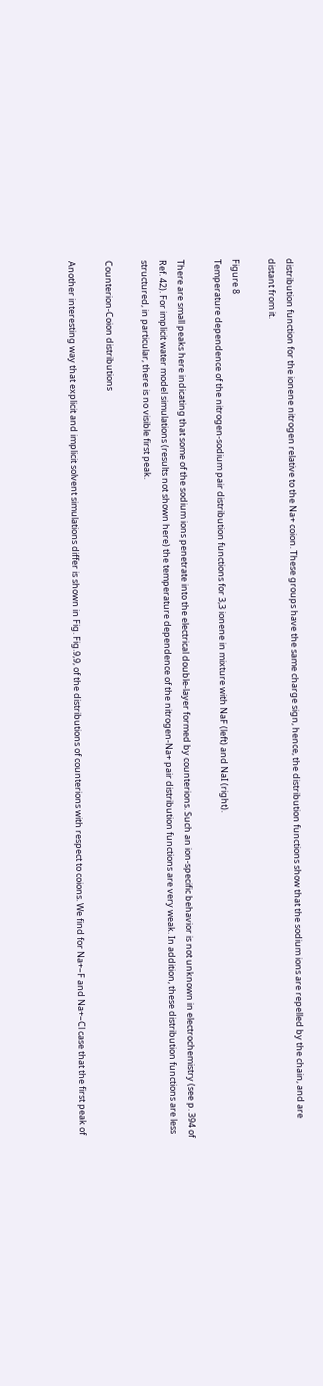distribution function for the ionene nitrogen relative to the Na+ coion. These groups have the same charge sign, hence, the distribution functions show that the sodium ions are repelled by the chain, and are distant from it.

Figure 8
Temperature dependence of the nitrogen-sodium pair distribution functions for 3,3 ionene in mixture with NaF (left) and NaI (right).

There are small peaks here indicating that some of the sodium ions penetrate into the electrical double-layer formed by counterions. Such an ion-specific behavior is not unknown in electrochemistry (see p. 394 of Ref. 42). For implicit water model simulations (results not shown here) the temperature dependence of the nitrogen-Na+ pair distribution functions are very weak. In addition, these distribution functions are less structured, in particular, there is no visible first peak.

Counterion-Coion distributions

Another interesting way that explicit and implicit solvent simulations differ is shown in Fig. Fig.9,9, of the distributions of counterions with respect to coions. We find for Na+–F and Na+–Cl case that the first peak of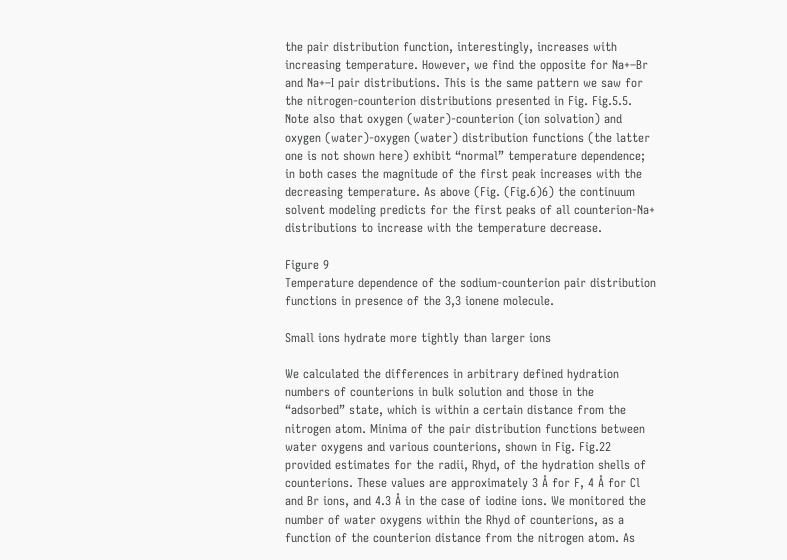the pair distribution function, interestingly, increases with increasing temperature. However, we find the opposite for Na+–Br and Na+–I pair distributions. This is the same pattern we saw for the nitrogen-counterion distributions presented in Fig. Fig.5.5. Note also that oxygen (water)-counterion (ion solvation) and oxygen (water)-oxygen (water) distribution functions (the latter one is not shown here) exhibit “normal” temperature dependence; in both cases the magnitude of the first peak increases with the decreasing temperature. As above (Fig. (Fig.6)6) the continuum solvent modeling predicts for the first peaks of all counterion-Na+ distributions to increase with the temperature decrease.

Figure 9
Temperature dependence of the sodium-counterion pair distribution functions in presence of the 3,3 ionene molecule.

Small ions hydrate more tightly than larger ions

We calculated the differences in arbitrary defined hydration numbers of counterions in bulk solution and those in the “adsorbed” state, which is within a certain distance from the nitrogen atom. Minima of the pair distribution functions between water oxygens and various counterions, shown in Fig. Fig.22 provided estimates for the radii, Rhyd, of the hydration shells of counterions. These values are approximately 3 Å for F, 4 Å for Cl and Br ions, and 4.3 Å in the case of iodine ions. We monitored the number of water oxygens within the Rhyd of counterions, as a function of the counterion distance from the nitrogen atom. As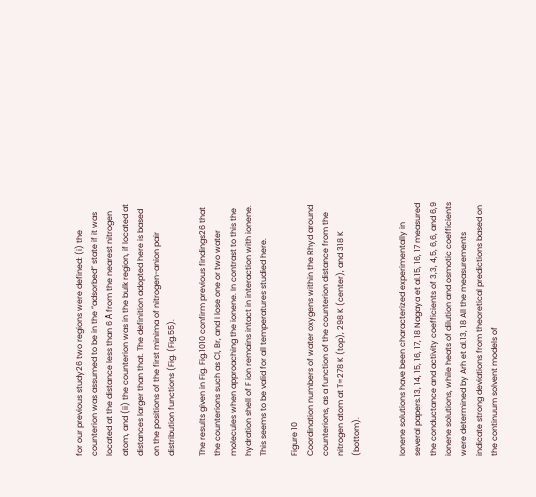for our previous study26 two regions were defined: (i) the counterion was assumed to be in the “adsorbed” state if it was located at the distance less than 6 Å from the nearest nitrogen atom, and (ii) the counterion was in the bulk region, if located at distances larger than that. The definition adopted here is based on the positions of the first minima of nitrogen-anion pair distribution functions (Fig. (Fig.55).

The results given in Fig. Fig.1010 confirm previous findings26 that the counterions such as Cl, Br, and I lose one or two water molecules when approaching the ionene. In contrast to this the hydration shell of F ion remains intact in interaction with ionene. This seems to be valid for all temperatures studied here.

Figure 10
Coordination numbers of water oxygens within the Rhyd around counterions, as a function of the counterion distance from the nitrogen atom at T=278 K (top), 298 K (center), and 318 K (bottom).


Ionene solutions have been characterized experimentally in several papers.13, 14, 15, 16, 17, 18 Nagaya et al.15, 16, 17 measured the conductance and activity coefficients of 3,3, 4,5, 6,6, and 6,9 ionene solutions, while heats of dilution and osmotic coefficients were determined by Arh et al.13, 18 All the measurements indicate strong deviations from theoretical predictions based on the continuum solvent models of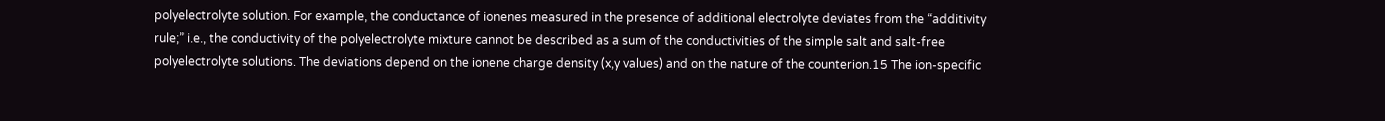polyelectrolyte solution. For example, the conductance of ionenes measured in the presence of additional electrolyte deviates from the “additivity rule;” i.e., the conductivity of the polyelectrolyte mixture cannot be described as a sum of the conductivities of the simple salt and salt-free polyelectrolyte solutions. The deviations depend on the ionene charge density (x,y values) and on the nature of the counterion.15 The ion-specific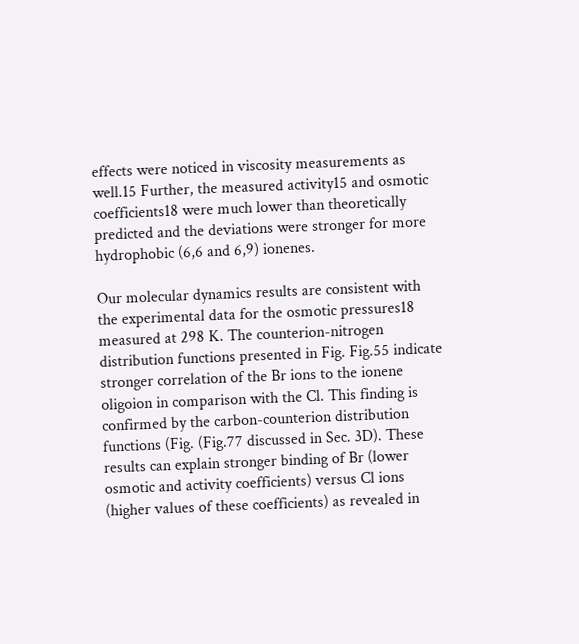effects were noticed in viscosity measurements as well.15 Further, the measured activity15 and osmotic coefficients18 were much lower than theoretically predicted and the deviations were stronger for more hydrophobic (6,6 and 6,9) ionenes.

Our molecular dynamics results are consistent with the experimental data for the osmotic pressures18 measured at 298 K. The counterion-nitrogen distribution functions presented in Fig. Fig.55 indicate stronger correlation of the Br ions to the ionene oligoion in comparison with the Cl. This finding is confirmed by the carbon-counterion distribution functions (Fig. (Fig.77 discussed in Sec. 3D). These results can explain stronger binding of Br (lower osmotic and activity coefficients) versus Cl ions (higher values of these coefficients) as revealed in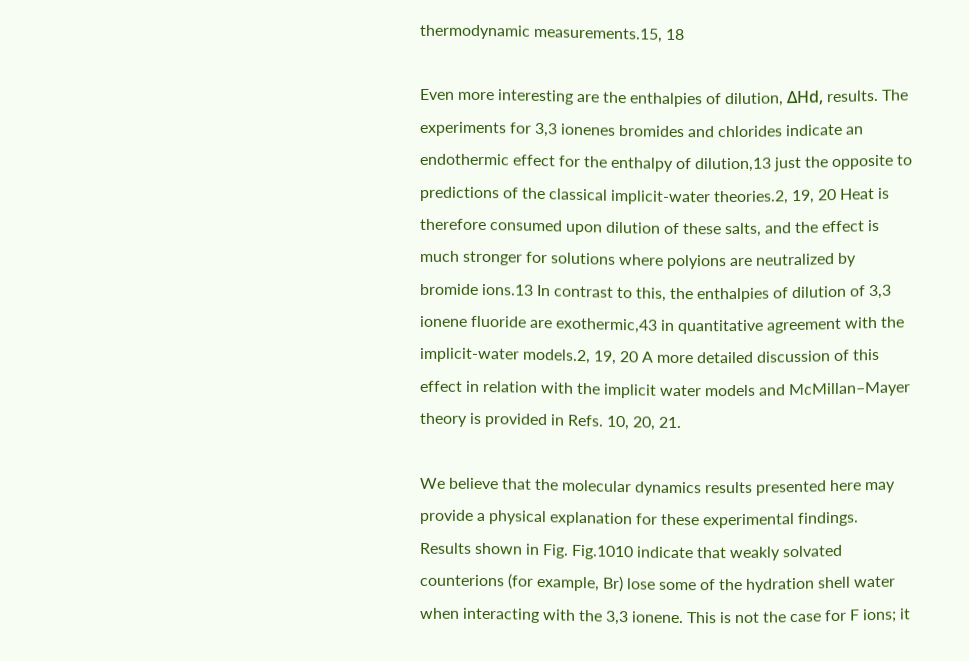thermodynamic measurements.15, 18

Even more interesting are the enthalpies of dilution, ΔHd, results. The experiments for 3,3 ionenes bromides and chlorides indicate an endothermic effect for the enthalpy of dilution,13 just the opposite to predictions of the classical implicit-water theories.2, 19, 20 Heat is therefore consumed upon dilution of these salts, and the effect is much stronger for solutions where polyions are neutralized by bromide ions.13 In contrast to this, the enthalpies of dilution of 3,3 ionene fluoride are exothermic,43 in quantitative agreement with the implicit-water models.2, 19, 20 A more detailed discussion of this effect in relation with the implicit water models and McMillan–Mayer theory is provided in Refs. 10, 20, 21.

We believe that the molecular dynamics results presented here may provide a physical explanation for these experimental findings. Results shown in Fig. Fig.1010 indicate that weakly solvated counterions (for example, Br) lose some of the hydration shell water when interacting with the 3,3 ionene. This is not the case for F ions; it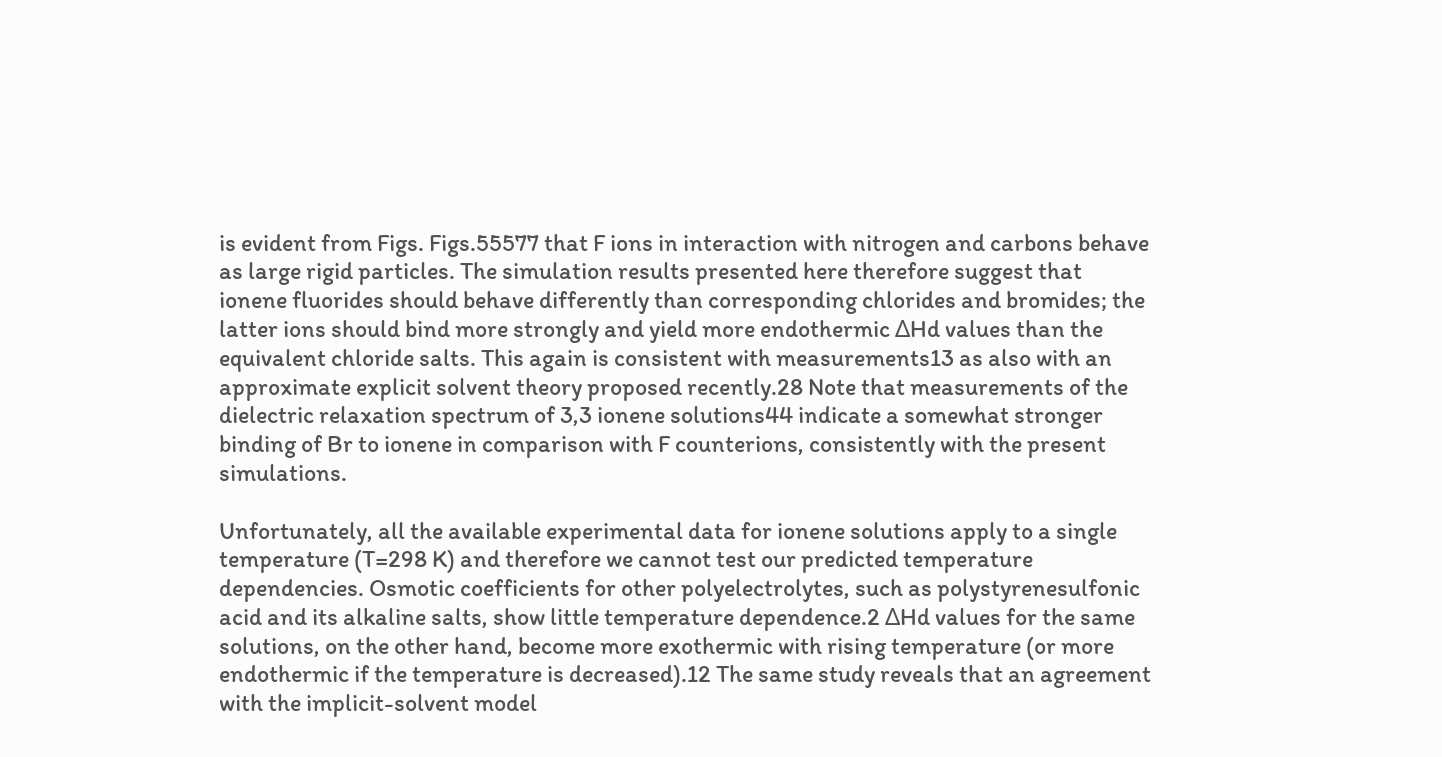is evident from Figs. Figs.55577 that F ions in interaction with nitrogen and carbons behave as large rigid particles. The simulation results presented here therefore suggest that ionene fluorides should behave differently than corresponding chlorides and bromides; the latter ions should bind more strongly and yield more endothermic ΔHd values than the equivalent chloride salts. This again is consistent with measurements13 as also with an approximate explicit solvent theory proposed recently.28 Note that measurements of the dielectric relaxation spectrum of 3,3 ionene solutions44 indicate a somewhat stronger binding of Br to ionene in comparison with F counterions, consistently with the present simulations.

Unfortunately, all the available experimental data for ionene solutions apply to a single temperature (T=298 K) and therefore we cannot test our predicted temperature dependencies. Osmotic coefficients for other polyelectrolytes, such as polystyrenesulfonic acid and its alkaline salts, show little temperature dependence.2 ΔHd values for the same solutions, on the other hand, become more exothermic with rising temperature (or more endothermic if the temperature is decreased).12 The same study reveals that an agreement with the implicit-solvent model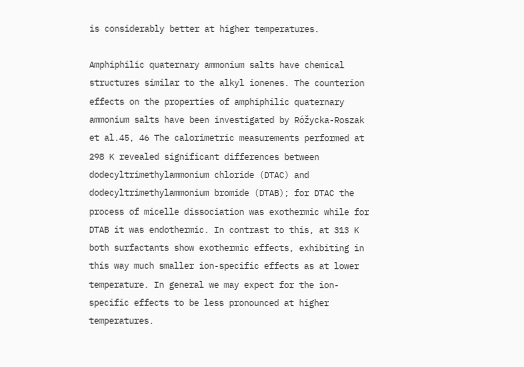is considerably better at higher temperatures.

Amphiphilic quaternary ammonium salts have chemical structures similar to the alkyl ionenes. The counterion effects on the properties of amphiphilic quaternary ammonium salts have been investigated by Róžycka-Roszak et al.45, 46 The calorimetric measurements performed at 298 K revealed significant differences between dodecyltrimethylammonium chloride (DTAC) and dodecyltrimethylammonium bromide (DTAB); for DTAC the process of micelle dissociation was exothermic while for DTAB it was endothermic. In contrast to this, at 313 K both surfactants show exothermic effects, exhibiting in this way much smaller ion-specific effects as at lower temperature. In general we may expect for the ion-specific effects to be less pronounced at higher temperatures.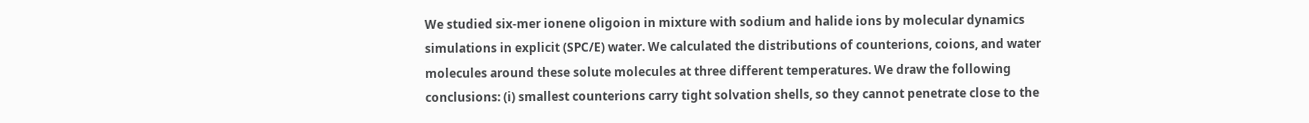We studied six-mer ionene oligoion in mixture with sodium and halide ions by molecular dynamics simulations in explicit (SPC/E) water. We calculated the distributions of counterions, coions, and water molecules around these solute molecules at three different temperatures. We draw the following conclusions: (i) smallest counterions carry tight solvation shells, so they cannot penetrate close to the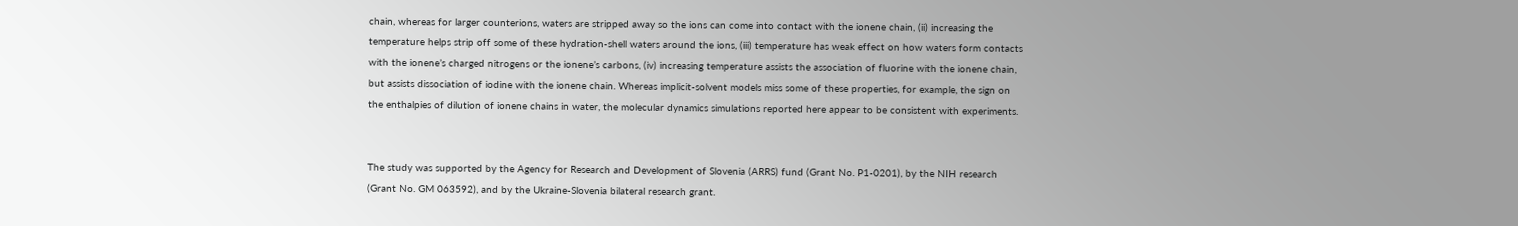chain, whereas for larger counterions, waters are stripped away so the ions can come into contact with the ionene chain, (ii) increasing the temperature helps strip off some of these hydration-shell waters around the ions, (iii) temperature has weak effect on how waters form contacts with the ionene’s charged nitrogens or the ionene’s carbons, (iv) increasing temperature assists the association of fluorine with the ionene chain, but assists dissociation of iodine with the ionene chain. Whereas implicit-solvent models miss some of these properties, for example, the sign on the enthalpies of dilution of ionene chains in water, the molecular dynamics simulations reported here appear to be consistent with experiments.


The study was supported by the Agency for Research and Development of Slovenia (ARRS) fund (Grant No. P1-0201), by the NIH research (Grant No. GM 063592), and by the Ukraine-Slovenia bilateral research grant.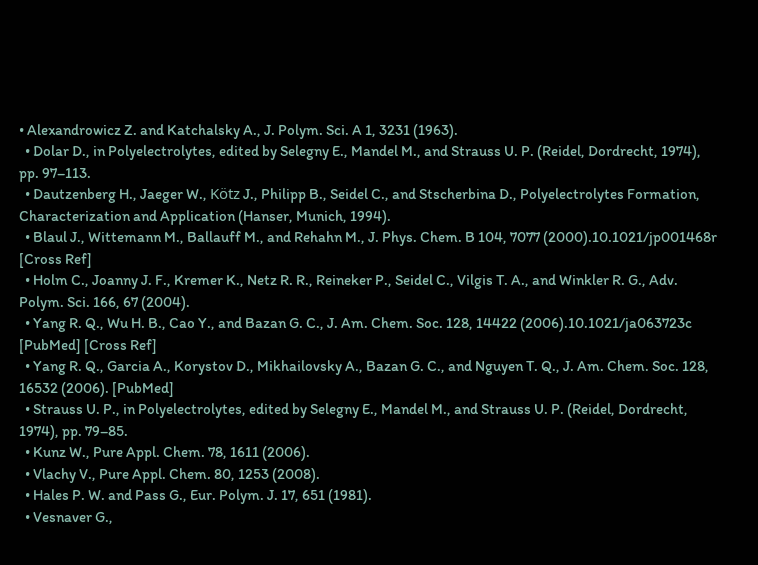• Alexandrowicz Z. and Katchalsky A., J. Polym. Sci. A 1, 3231 (1963).
  • Dolar D., in Polyelectrolytes, edited by Selegny E., Mandel M., and Strauss U. P. (Reidel, Dordrecht, 1974), pp. 97–113.
  • Dautzenberg H., Jaeger W., Kötz J., Philipp B., Seidel C., and Stscherbina D., Polyelectrolytes Formation, Characterization and Application (Hanser, Munich, 1994).
  • Blaul J., Wittemann M., Ballauff M., and Rehahn M., J. Phys. Chem. B 104, 7077 (2000).10.1021/jp001468r [Cross Ref]
  • Holm C., Joanny J. F., Kremer K., Netz R. R., Reineker P., Seidel C., Vilgis T. A., and Winkler R. G., Adv. Polym. Sci. 166, 67 (2004).
  • Yang R. Q., Wu H. B., Cao Y., and Bazan G. C., J. Am. Chem. Soc. 128, 14422 (2006).10.1021/ja063723c [PubMed] [Cross Ref]
  • Yang R. Q., Garcia A., Korystov D., Mikhailovsky A., Bazan G. C., and Nguyen T. Q., J. Am. Chem. Soc. 128, 16532 (2006). [PubMed]
  • Strauss U. P., in Polyelectrolytes, edited by Selegny E., Mandel M., and Strauss U. P. (Reidel, Dordrecht, 1974), pp. 79–85.
  • Kunz W., Pure Appl. Chem. 78, 1611 (2006).
  • Vlachy V., Pure Appl. Chem. 80, 1253 (2008).
  • Hales P. W. and Pass G., Eur. Polym. J. 17, 651 (1981).
  • Vesnaver G.,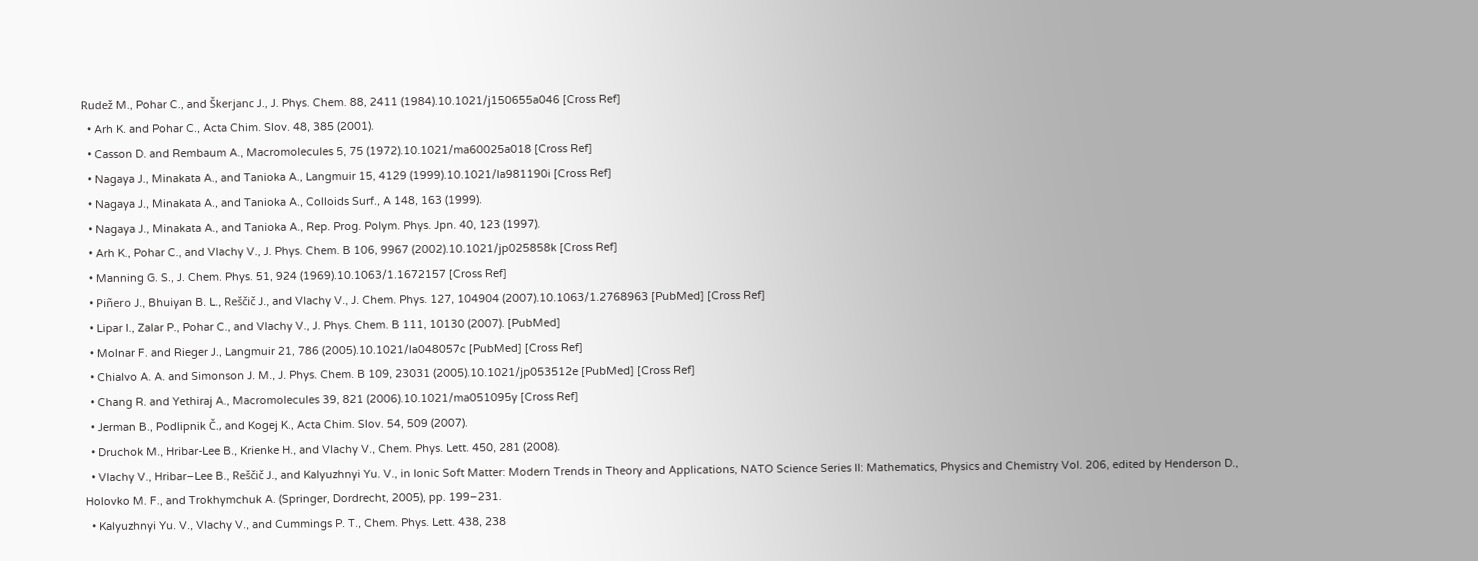Rudež M., Pohar C., and Škerjanc J., J. Phys. Chem. 88, 2411 (1984).10.1021/j150655a046 [Cross Ref]
  • Arh K. and Pohar C., Acta Chim. Slov. 48, 385 (2001).
  • Casson D. and Rembaum A., Macromolecules 5, 75 (1972).10.1021/ma60025a018 [Cross Ref]
  • Nagaya J., Minakata A., and Tanioka A., Langmuir 15, 4129 (1999).10.1021/la981190i [Cross Ref]
  • Nagaya J., Minakata A., and Tanioka A., Colloids Surf., A 148, 163 (1999).
  • Nagaya J., Minakata A., and Tanioka A., Rep. Prog. Polym. Phys. Jpn. 40, 123 (1997).
  • Arh K., Pohar C., and Vlachy V., J. Phys. Chem. B 106, 9967 (2002).10.1021/jp025858k [Cross Ref]
  • Manning G. S., J. Chem. Phys. 51, 924 (1969).10.1063/1.1672157 [Cross Ref]
  • Piñero J., Bhuiyan B. L., Reščič J., and Vlachy V., J. Chem. Phys. 127, 104904 (2007).10.1063/1.2768963 [PubMed] [Cross Ref]
  • Lipar I., Zalar P., Pohar C., and Vlachy V., J. Phys. Chem. B 111, 10130 (2007). [PubMed]
  • Molnar F. and Rieger J., Langmuir 21, 786 (2005).10.1021/la048057c [PubMed] [Cross Ref]
  • Chialvo A. A. and Simonson J. M., J. Phys. Chem. B 109, 23031 (2005).10.1021/jp053512e [PubMed] [Cross Ref]
  • Chang R. and Yethiraj A., Macromolecules 39, 821 (2006).10.1021/ma051095y [Cross Ref]
  • Jerman B., Podlipnik Č., and Kogej K., Acta Chim. Slov. 54, 509 (2007).
  • Druchok M., Hribar-Lee B., Krienke H., and Vlachy V., Chem. Phys. Lett. 450, 281 (2008).
  • Vlachy V., Hribar–Lee B., Reščič J., and Kalyuzhnyi Yu. V., in Ionic Soft Matter: Modern Trends in Theory and Applications, NATO Science Series II: Mathematics, Physics and Chemistry Vol. 206, edited by Henderson D., Holovko M. F., and Trokhymchuk A. (Springer, Dordrecht, 2005), pp. 199–231.
  • Kalyuzhnyi Yu. V., Vlachy V., and Cummings P. T., Chem. Phys. Lett. 438, 238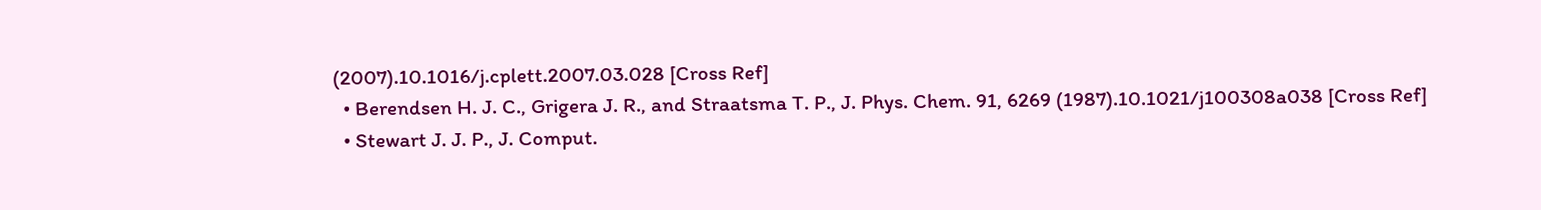(2007).10.1016/j.cplett.2007.03.028 [Cross Ref]
  • Berendsen H. J. C., Grigera J. R., and Straatsma T. P., J. Phys. Chem. 91, 6269 (1987).10.1021/j100308a038 [Cross Ref]
  • Stewart J. J. P., J. Comput.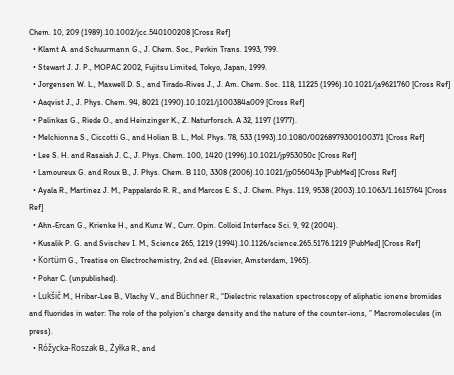Chem. 10, 209 (1989).10.1002/jcc.540100208 [Cross Ref]
  • Klamt A. and Schuurmann G., J. Chem. Soc., Perkin Trans. 1993, 799.
  • Stewart J. J. P., MOPAC 2002, Fujitsu Limited, Tokyo, Japan, 1999.
  • Jorgensen W. L., Maxwell D. S., and Tirado-Rives J., J. Am. Chem. Soc. 118, 11225 (1996).10.1021/ja9621760 [Cross Ref]
  • Aaqvist J., J. Phys. Chem. 94, 8021 (1990).10.1021/j100384a009 [Cross Ref]
  • Palinkas G., Riede O., and Heinzinger K., Z. Naturforsch. A 32, 1197 (1977).
  • Melchionna S., Ciccotti G., and Holian B. L., Mol. Phys. 78, 533 (1993).10.1080/00268979300100371 [Cross Ref]
  • Lee S. H. and Rasaiah J. C., J. Phys. Chem. 100, 1420 (1996).10.1021/jp953050c [Cross Ref]
  • Lamoureux G. and Roux B., J. Phys. Chem. B 110, 3308 (2006).10.1021/jp056043p [PubMed] [Cross Ref]
  • Ayala R., Martinez J. M., Pappalardo R. R., and Marcos E. S., J. Chem. Phys. 119, 9538 (2003).10.1063/1.1615764 [Cross Ref]
  • Ahn-Ercan G., Krienke H., and Kunz W., Curr. Opin. Colloid Interface Sci. 9, 92 (2004).
  • Kusalik P. G. and Svischev I. M., Science 265, 1219 (1994).10.1126/science.265.5176.1219 [PubMed] [Cross Ref]
  • Kortüm G., Treatise on Electrochemistry, 2nd ed. (Elsevier, Amsterdam, 1965).
  • Pohar C. (unpublished).
  • Lukšič M., Hribar-Lee B., Vlachy V., and Büchner R., “Dielectric relaxation spectroscopy of aliphatic ionene bromides and fluorides in water: The role of the polyion’s charge density and the nature of the counter-ions, ” Macromolecules (in press).
  • Róžycka-Roszak B., Żyłka R., and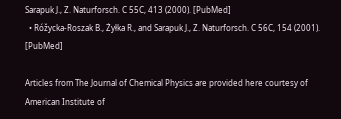Sarapuk J., Z. Naturforsch. C 55C, 413 (2000). [PubMed]
  • Róžycka-Roszak B., Żyłka R., and Sarapuk J., Z. Naturforsch. C 56C, 154 (2001). [PubMed]

Articles from The Journal of Chemical Physics are provided here courtesy of American Institute of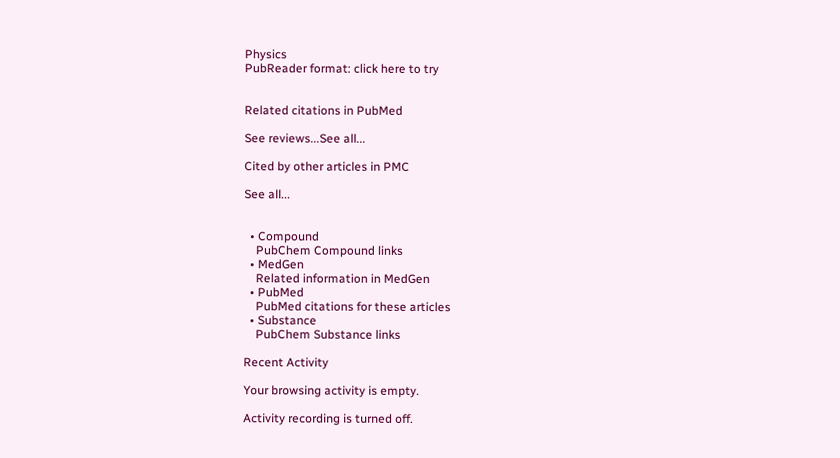Physics
PubReader format: click here to try


Related citations in PubMed

See reviews...See all...

Cited by other articles in PMC

See all...


  • Compound
    PubChem Compound links
  • MedGen
    Related information in MedGen
  • PubMed
    PubMed citations for these articles
  • Substance
    PubChem Substance links

Recent Activity

Your browsing activity is empty.

Activity recording is turned off.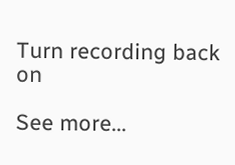Turn recording back on

See more...